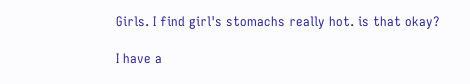Girls. I find girl's stomachs really hot. is that okay?

I have a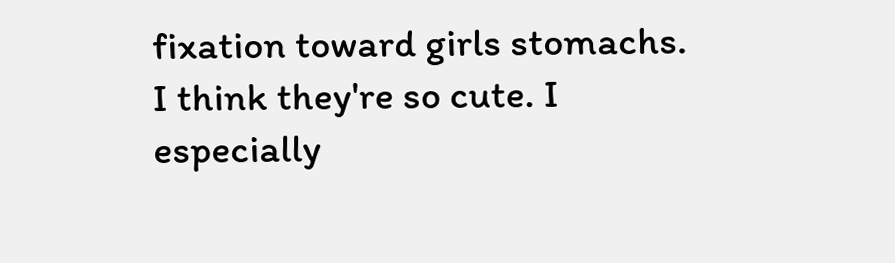fixation toward girls stomachs. I think they're so cute. I especially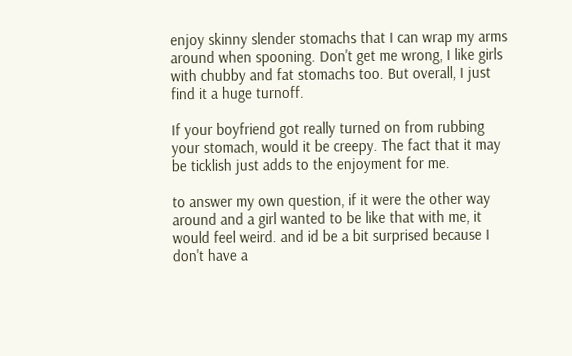enjoy skinny slender stomachs that I can wrap my arms around when spooning. Don't get me wrong, I like girls with chubby and fat stomachs too. But overall, I just find it a huge turnoff.

If your boyfriend got really turned on from rubbing your stomach, would it be creepy. The fact that it may be ticklish just adds to the enjoyment for me.

to answer my own question, if it were the other way around and a girl wanted to be like that with me, it would feel weird. and id be a bit surprised because I don't have a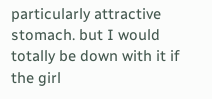particularly attractive stomach. but I would totally be down with it if the girl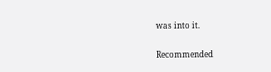was into it.


Recommended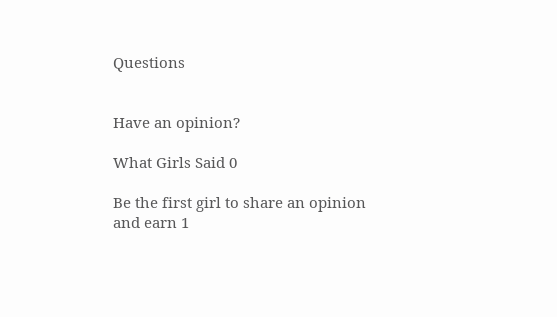Questions


Have an opinion?

What Girls Said 0

Be the first girl to share an opinion
and earn 1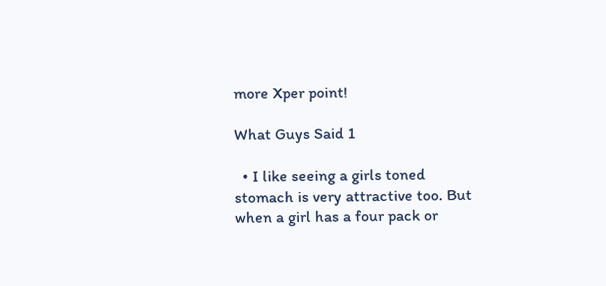more Xper point!

What Guys Said 1

  • I like seeing a girls toned stomach is very attractive too. But when a girl has a four pack or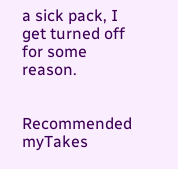a sick pack, I get turned off for some reason.


Recommended myTakes